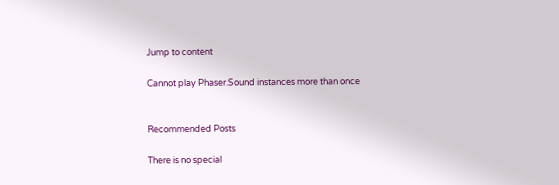Jump to content

Cannot play Phaser.Sound instances more than once


Recommended Posts

There is no special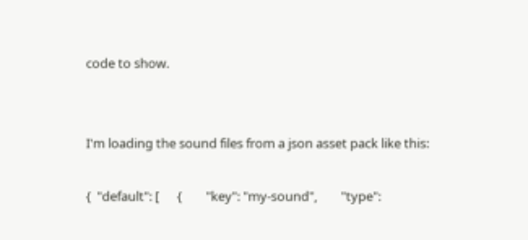code to show.


I'm loading the sound files from a json asset pack like this:

{  "default": [      {        "key": "my-sound",        "type":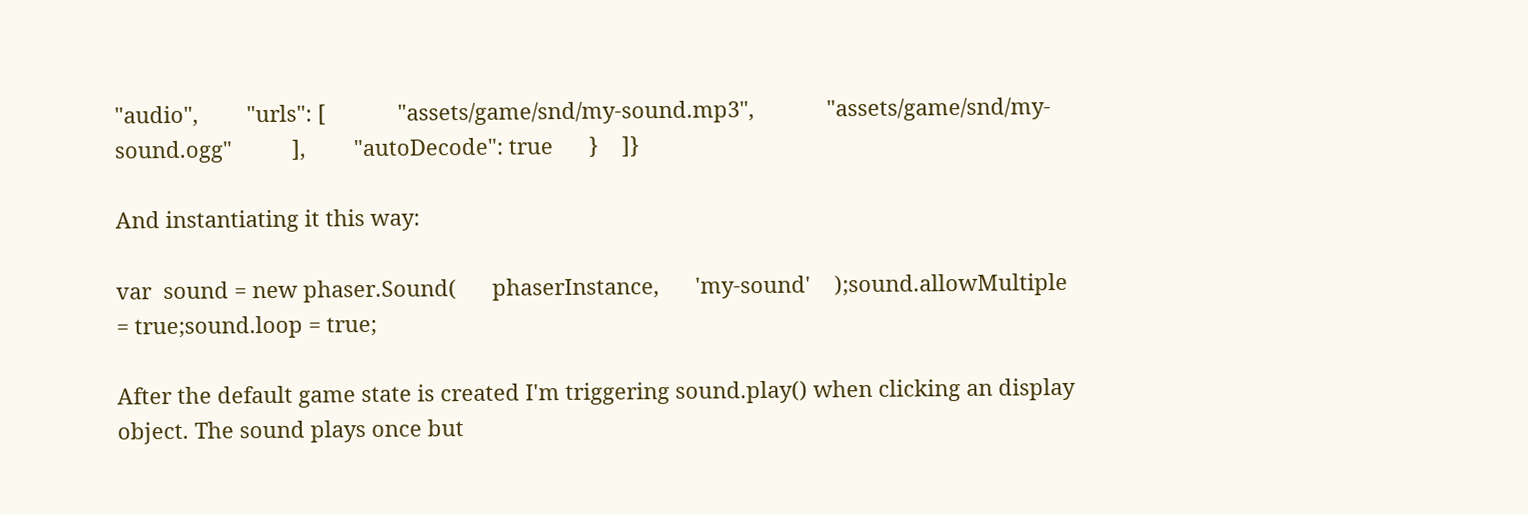"audio",        "urls": [            "assets/game/snd/my-sound.mp3",            "assets/game/snd/my-sound.ogg"          ],        "autoDecode": true      }    ]}

And instantiating it this way:

var  sound = new phaser.Sound(      phaserInstance,      'my-sound'    );sound.allowMultiple = true;sound.loop = true;

After the default game state is created I'm triggering sound.play() when clicking an display object. The sound plays once but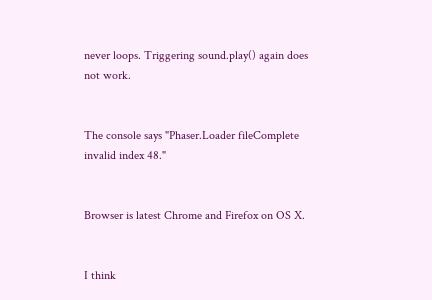never loops. Triggering sound.play() again does not work.


The console says "Phaser.Loader fileComplete invalid index 48."


Browser is latest Chrome and Firefox on OS X.


I think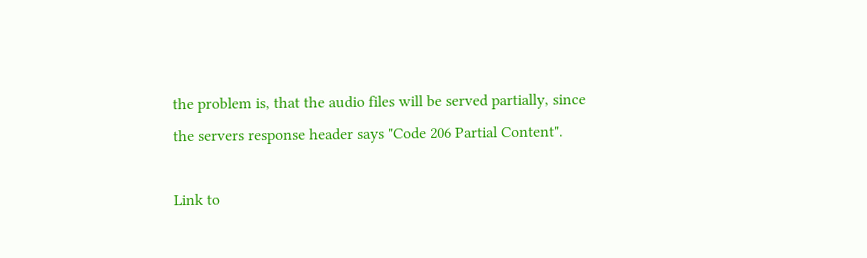the problem is, that the audio files will be served partially, since the servers response header says "Code 206 Partial Content".

Link to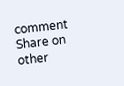comment
Share on other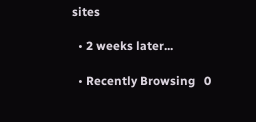sites

  • 2 weeks later...

  • Recently Browsing   0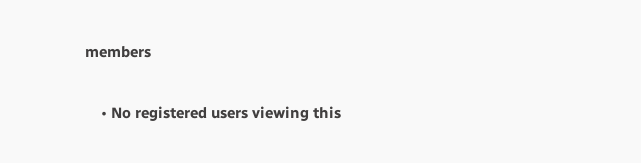members

    • No registered users viewing this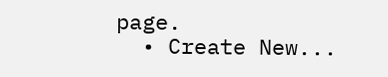page.
  • Create New...